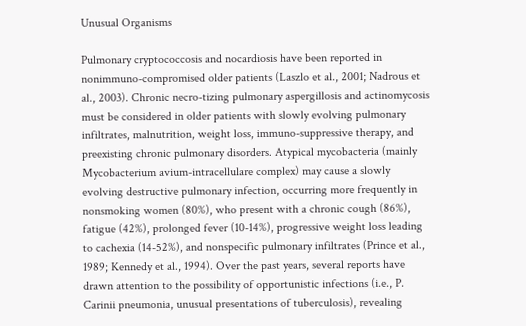Unusual Organisms

Pulmonary cryptococcosis and nocardiosis have been reported in nonimmuno-compromised older patients (Laszlo et al., 2001; Nadrous et al., 2003). Chronic necro-tizing pulmonary aspergillosis and actinomycosis must be considered in older patients with slowly evolving pulmonary infiltrates, malnutrition, weight loss, immuno-suppressive therapy, and preexisting chronic pulmonary disorders. Atypical mycobacteria (mainly Mycobacterium avium-intracellulare complex) may cause a slowly evolving destructive pulmonary infection, occurring more frequently in nonsmoking women (80%), who present with a chronic cough (86%), fatigue (42%), prolonged fever (10-14%), progressive weight loss leading to cachexia (14-52%), and nonspecific pulmonary infiltrates (Prince et al., 1989; Kennedy et al., 1994). Over the past years, several reports have drawn attention to the possibility of opportunistic infections (i.e., P. Carinii pneumonia, unusual presentations of tuberculosis), revealing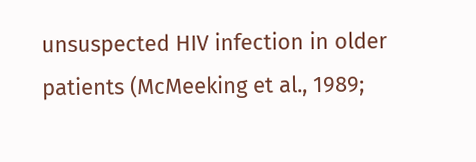unsuspected HIV infection in older patients (McMeeking et al., 1989;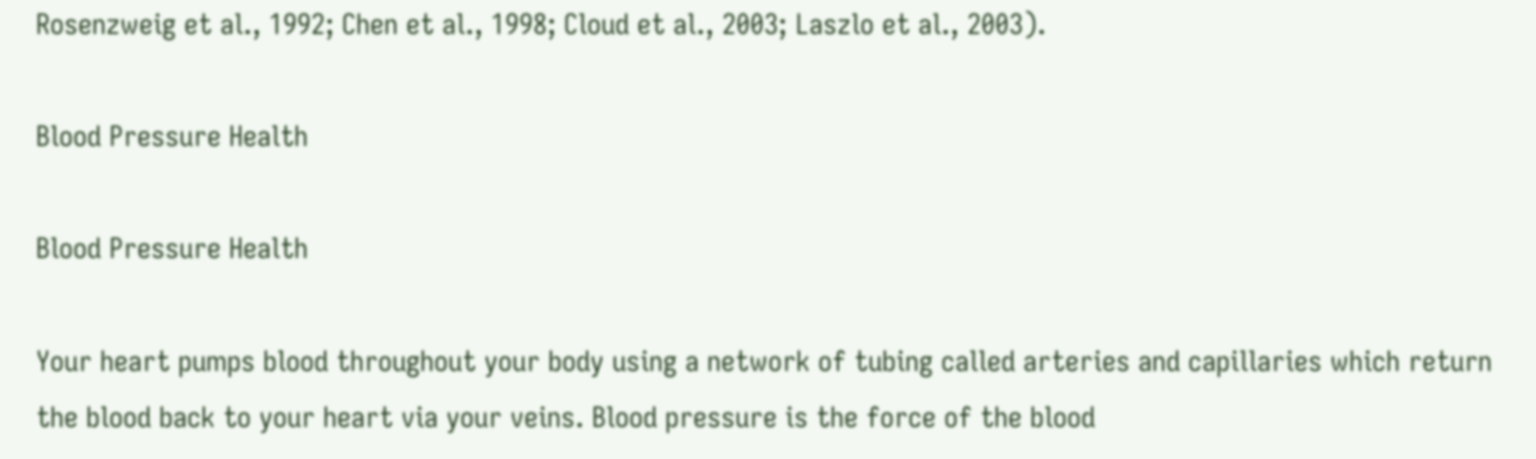Rosenzweig et al., 1992; Chen et al., 1998; Cloud et al., 2003; Laszlo et al., 2003).

Blood Pressure Health

Blood Pressure Health

Your heart pumps blood throughout your body using a network of tubing called arteries and capillaries which return the blood back to your heart via your veins. Blood pressure is the force of the blood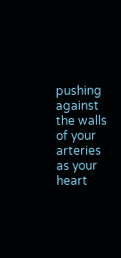pushing against the walls of your arteries as your heart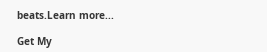beats.Learn more...

Get My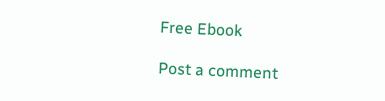Free Ebook

Post a comment